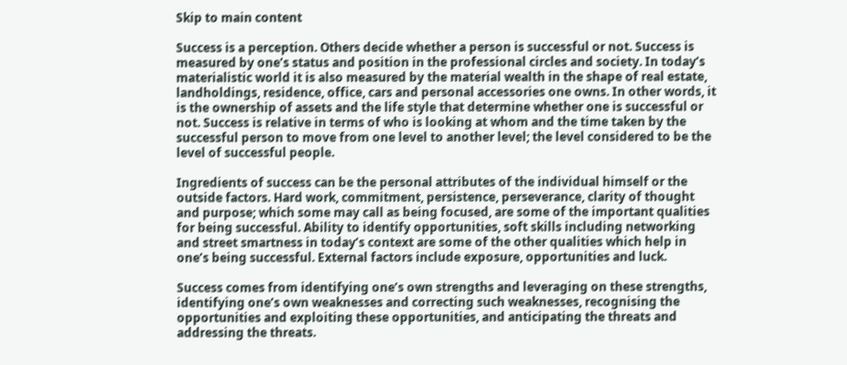Skip to main content

Success is a perception. Others decide whether a person is successful or not. Success is measured by one’s status and position in the professional circles and society. In today’s materialistic world it is also measured by the material wealth in the shape of real estate, landholdings, residence, office, cars and personal accessories one owns. In other words, it is the ownership of assets and the life style that determine whether one is successful or not. Success is relative in terms of who is looking at whom and the time taken by the successful person to move from one level to another level; the level considered to be the level of successful people.

Ingredients of success can be the personal attributes of the individual himself or the outside factors. Hard work, commitment, persistence, perseverance, clarity of thought and purpose; which some may call as being focused, are some of the important qualities for being successful. Ability to identify opportunities, soft skills including networking and street smartness in today’s context are some of the other qualities which help in one’s being successful. External factors include exposure, opportunities and luck.

Success comes from identifying one’s own strengths and leveraging on these strengths, identifying one’s own weaknesses and correcting such weaknesses, recognising the opportunities and exploiting these opportunities, and anticipating the threats and addressing the threats.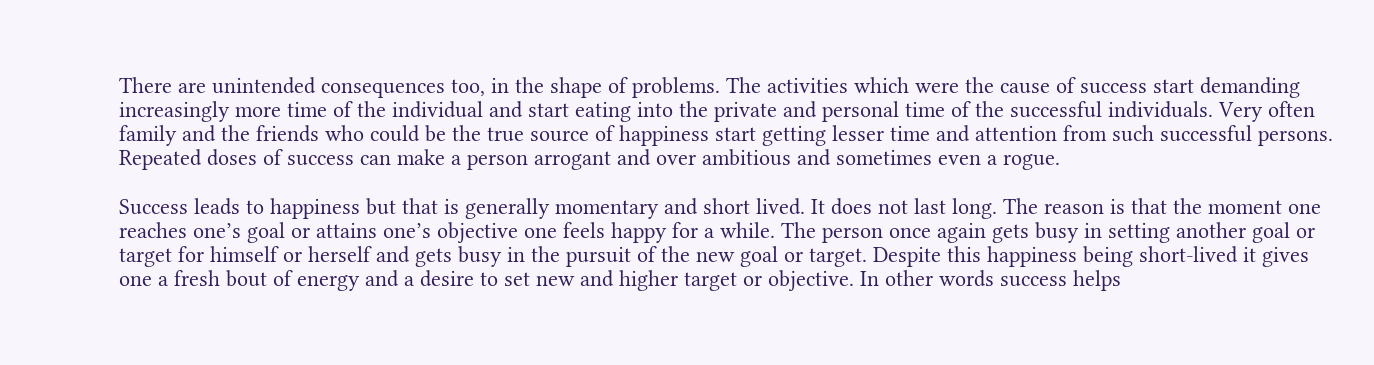There are unintended consequences too, in the shape of problems. The activities which were the cause of success start demanding increasingly more time of the individual and start eating into the private and personal time of the successful individuals. Very often family and the friends who could be the true source of happiness start getting lesser time and attention from such successful persons. Repeated doses of success can make a person arrogant and over ambitious and sometimes even a rogue.

Success leads to happiness but that is generally momentary and short lived. It does not last long. The reason is that the moment one reaches one’s goal or attains one’s objective one feels happy for a while. The person once again gets busy in setting another goal or target for himself or herself and gets busy in the pursuit of the new goal or target. Despite this happiness being short-lived it gives one a fresh bout of energy and a desire to set new and higher target or objective. In other words success helps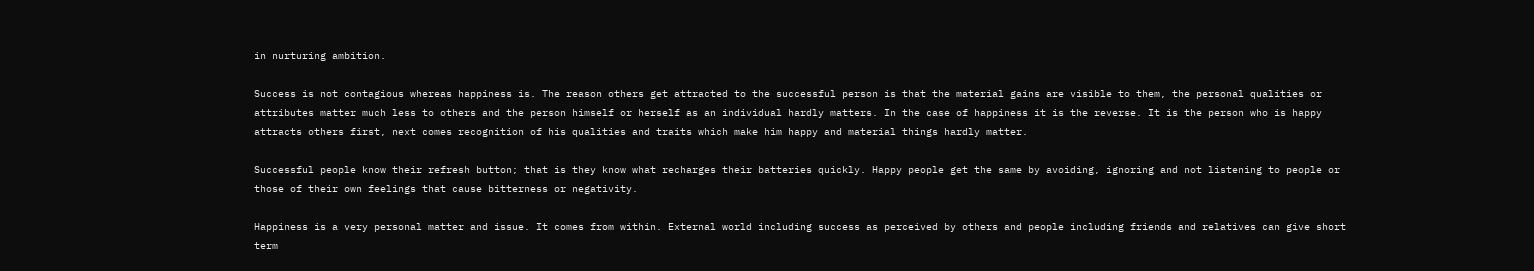in nurturing ambition.

Success is not contagious whereas happiness is. The reason others get attracted to the successful person is that the material gains are visible to them, the personal qualities or attributes matter much less to others and the person himself or herself as an individual hardly matters. In the case of happiness it is the reverse. It is the person who is happy attracts others first, next comes recognition of his qualities and traits which make him happy and material things hardly matter.

Successful people know their refresh button; that is they know what recharges their batteries quickly. Happy people get the same by avoiding, ignoring and not listening to people or those of their own feelings that cause bitterness or negativity.

Happiness is a very personal matter and issue. It comes from within. External world including success as perceived by others and people including friends and relatives can give short term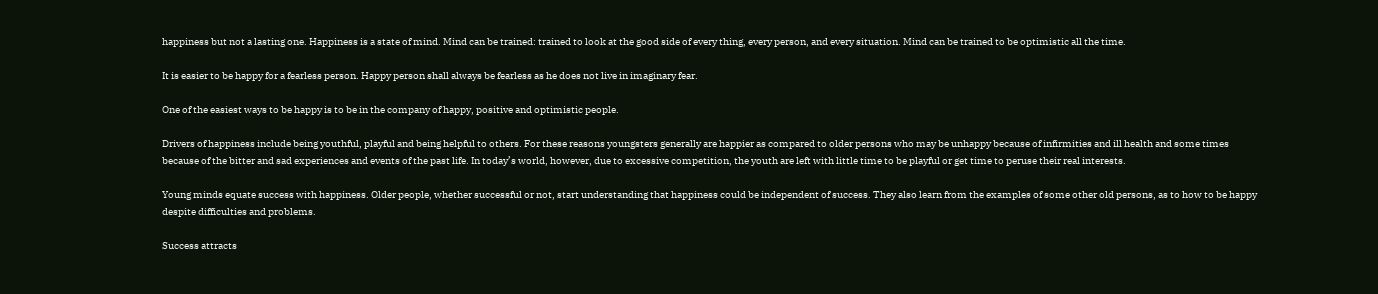happiness but not a lasting one. Happiness is a state of mind. Mind can be trained: trained to look at the good side of every thing, every person, and every situation. Mind can be trained to be optimistic all the time.

It is easier to be happy for a fearless person. Happy person shall always be fearless as he does not live in imaginary fear.

One of the easiest ways to be happy is to be in the company of happy, positive and optimistic people.

Drivers of happiness include being youthful, playful and being helpful to others. For these reasons youngsters generally are happier as compared to older persons who may be unhappy because of infirmities and ill health and some times because of the bitter and sad experiences and events of the past life. In today’s world, however, due to excessive competition, the youth are left with little time to be playful or get time to peruse their real interests.

Young minds equate success with happiness. Older people, whether successful or not, start understanding that happiness could be independent of success. They also learn from the examples of some other old persons, as to how to be happy despite difficulties and problems.

Success attracts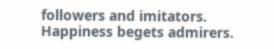followers and imitators. Happiness begets admirers.